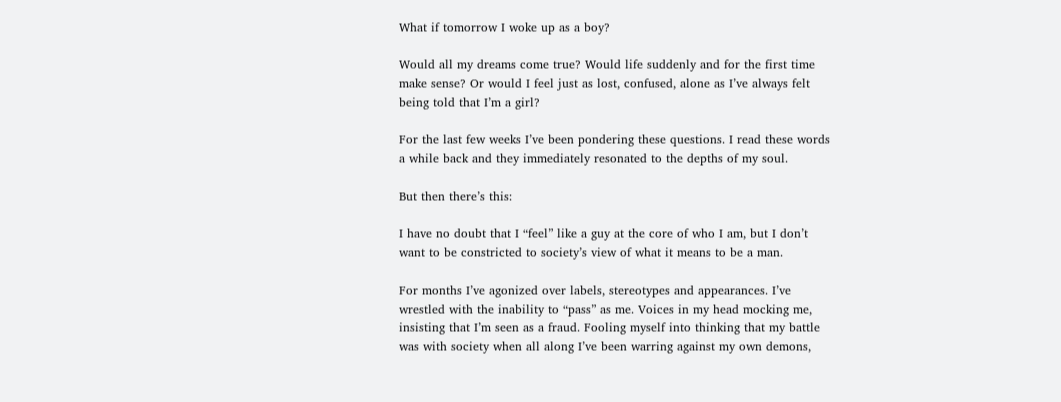What if tomorrow I woke up as a boy?

Would all my dreams come true? Would life suddenly and for the first time make sense? Or would I feel just as lost, confused, alone as I’ve always felt being told that I’m a girl?

For the last few weeks I’ve been pondering these questions. I read these words a while back and they immediately resonated to the depths of my soul.

But then there’s this:

I have no doubt that I “feel” like a guy at the core of who I am, but I don’t want to be constricted to society’s view of what it means to be a man.

For months I’ve agonized over labels, stereotypes and appearances. I’ve wrestled with the inability to “pass” as me. Voices in my head mocking me, insisting that I’m seen as a fraud. Fooling myself into thinking that my battle was with society when all along I’ve been warring against my own demons,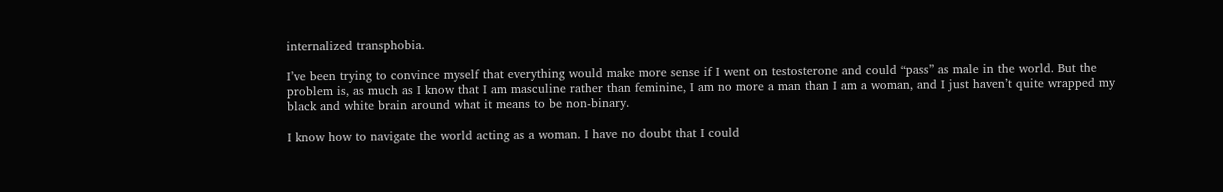internalized transphobia.

I’ve been trying to convince myself that everything would make more sense if I went on testosterone and could “pass” as male in the world. But the problem is, as much as I know that I am masculine rather than feminine, I am no more a man than I am a woman, and I just haven’t quite wrapped my black and white brain around what it means to be non-binary.

I know how to navigate the world acting as a woman. I have no doubt that I could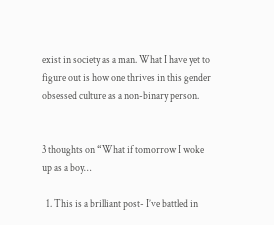exist in society as a man. What I have yet to figure out is how one thrives in this gender obsessed culture as a non-binary person.


3 thoughts on “What if tomorrow I woke up as a boy…

  1. This is a brilliant post- I’ve battled in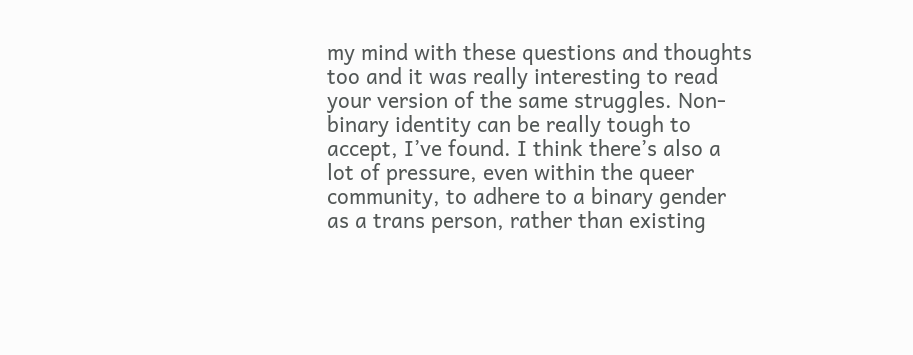my mind with these questions and thoughts too and it was really interesting to read your version of the same struggles. Non-binary identity can be really tough to accept, I’ve found. I think there’s also a lot of pressure, even within the queer community, to adhere to a binary gender as a trans person, rather than existing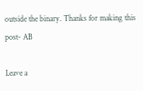outside the binary. Thanks for making this post- AB

Leave a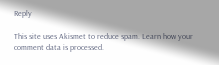Reply

This site uses Akismet to reduce spam. Learn how your comment data is processed.